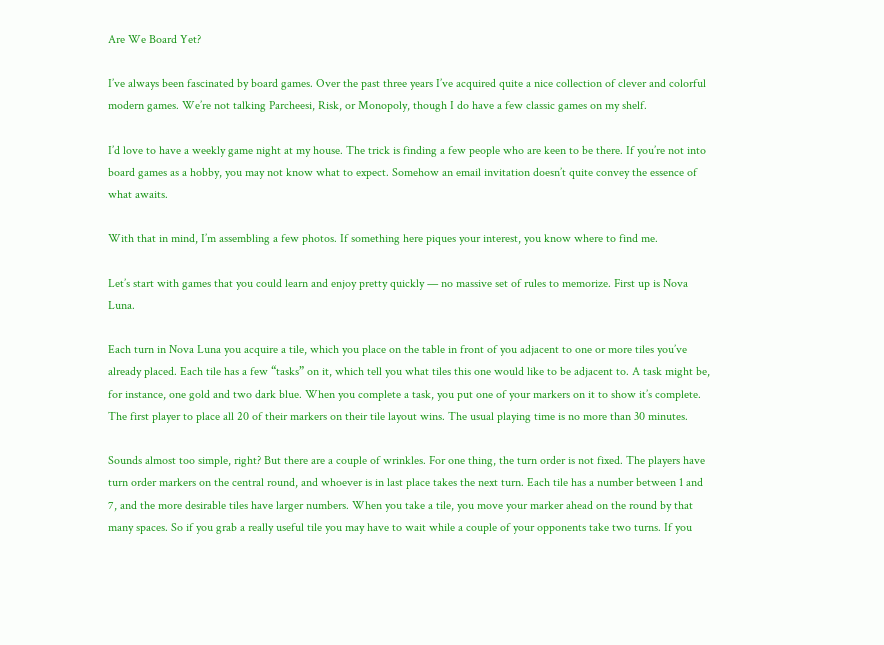Are We Board Yet?

I’ve always been fascinated by board games. Over the past three years I’ve acquired quite a nice collection of clever and colorful modern games. We’re not talking Parcheesi, Risk, or Monopoly, though I do have a few classic games on my shelf.

I’d love to have a weekly game night at my house. The trick is finding a few people who are keen to be there. If you’re not into board games as a hobby, you may not know what to expect. Somehow an email invitation doesn’t quite convey the essence of what awaits.

With that in mind, I’m assembling a few photos. If something here piques your interest, you know where to find me.

Let’s start with games that you could learn and enjoy pretty quickly — no massive set of rules to memorize. First up is Nova Luna.

Each turn in Nova Luna you acquire a tile, which you place on the table in front of you adjacent to one or more tiles you’ve already placed. Each tile has a few “tasks” on it, which tell you what tiles this one would like to be adjacent to. A task might be, for instance, one gold and two dark blue. When you complete a task, you put one of your markers on it to show it’s complete. The first player to place all 20 of their markers on their tile layout wins. The usual playing time is no more than 30 minutes.

Sounds almost too simple, right? But there are a couple of wrinkles. For one thing, the turn order is not fixed. The players have turn order markers on the central round, and whoever is in last place takes the next turn. Each tile has a number between 1 and 7, and the more desirable tiles have larger numbers. When you take a tile, you move your marker ahead on the round by that many spaces. So if you grab a really useful tile you may have to wait while a couple of your opponents take two turns. If you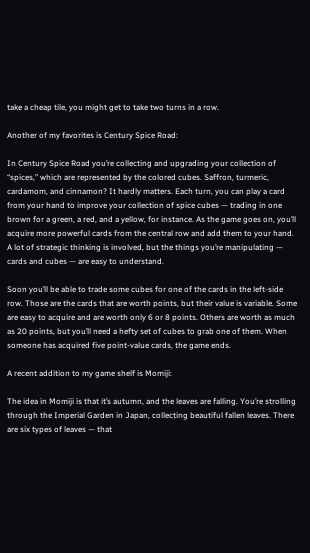take a cheap tile, you might get to take two turns in a row.

Another of my favorites is Century Spice Road:

In Century Spice Road you’re collecting and upgrading your collection of “spices,” which are represented by the colored cubes. Saffron, turmeric, cardamom, and cinnamon? It hardly matters. Each turn, you can play a card from your hand to improve your collection of spice cubes — trading in one brown for a green, a red, and a yellow, for instance. As the game goes on, you’ll acquire more powerful cards from the central row and add them to your hand. A lot of strategic thinking is involved, but the things you’re manipulating — cards and cubes — are easy to understand.

Soon you’ll be able to trade some cubes for one of the cards in the left-side row. Those are the cards that are worth points, but their value is variable. Some are easy to acquire and are worth only 6 or 8 points. Others are worth as much as 20 points, but you’ll need a hefty set of cubes to grab one of them. When someone has acquired five point-value cards, the game ends.

A recent addition to my game shelf is Momiji:

The idea in Momiji is that it’s autumn, and the leaves are falling. You’re strolling through the Imperial Garden in Japan, collecting beautiful fallen leaves. There are six types of leaves — that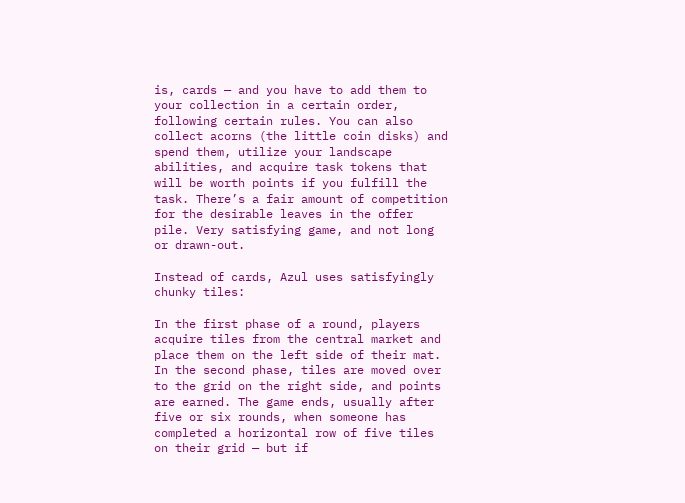is, cards — and you have to add them to your collection in a certain order, following certain rules. You can also collect acorns (the little coin disks) and spend them, utilize your landscape abilities, and acquire task tokens that will be worth points if you fulfill the task. There’s a fair amount of competition for the desirable leaves in the offer pile. Very satisfying game, and not long or drawn-out.

Instead of cards, Azul uses satisfyingly chunky tiles:

In the first phase of a round, players acquire tiles from the central market and place them on the left side of their mat. In the second phase, tiles are moved over to the grid on the right side, and points are earned. The game ends, usually after five or six rounds, when someone has completed a horizontal row of five tiles on their grid — but if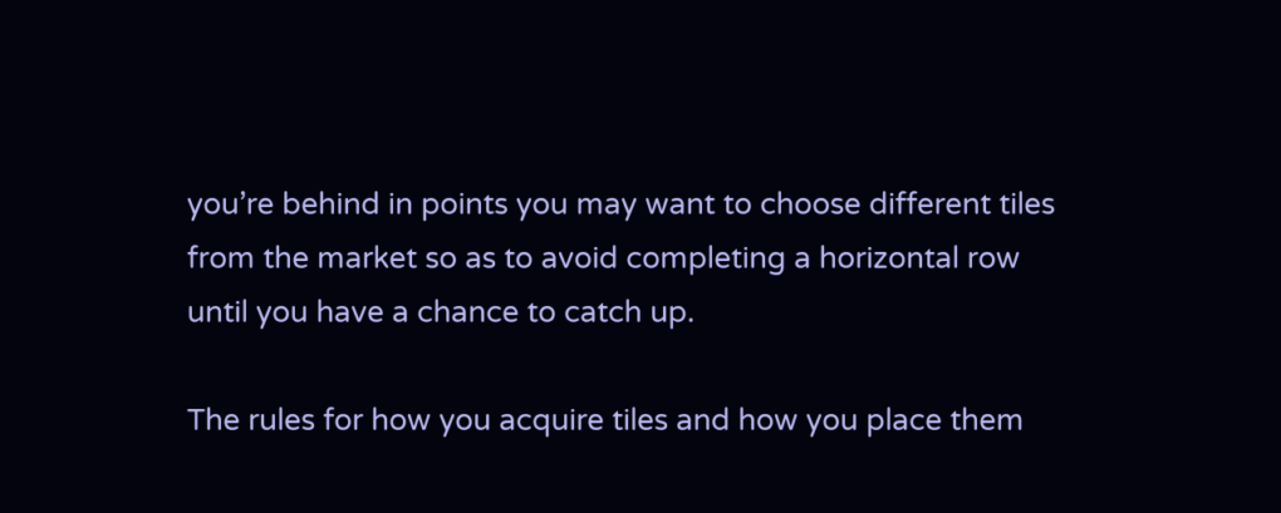you’re behind in points you may want to choose different tiles from the market so as to avoid completing a horizontal row until you have a chance to catch up.

The rules for how you acquire tiles and how you place them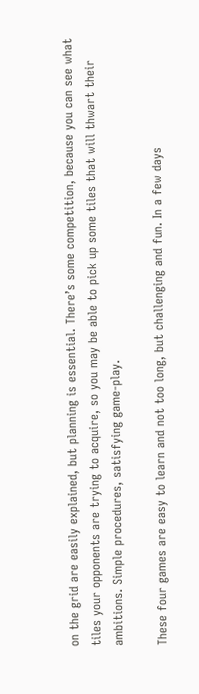on the grid are easily explained, but planning is essential. There’s some competition, because you can see what tiles your opponents are trying to acquire, so you may be able to pick up some tiles that will thwart their ambitions. Simple procedures, satisfying game-play.

These four games are easy to learn and not too long, but challenging and fun. In a few days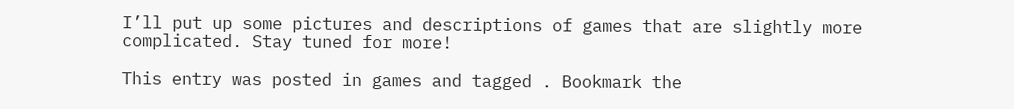I’ll put up some pictures and descriptions of games that are slightly more complicated. Stay tuned for more!

This entry was posted in games and tagged . Bookmark the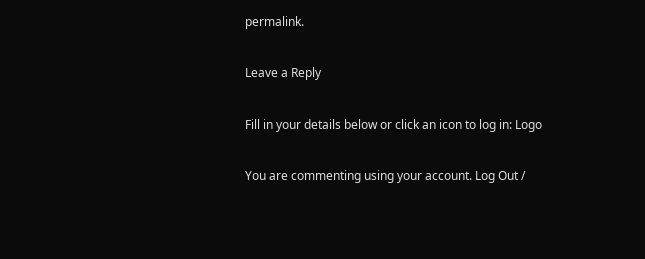permalink.

Leave a Reply

Fill in your details below or click an icon to log in: Logo

You are commenting using your account. Log Out /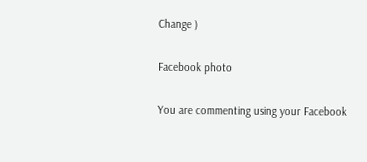Change )

Facebook photo

You are commenting using your Facebook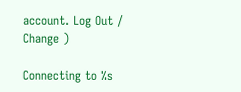account. Log Out /  Change )

Connecting to %s